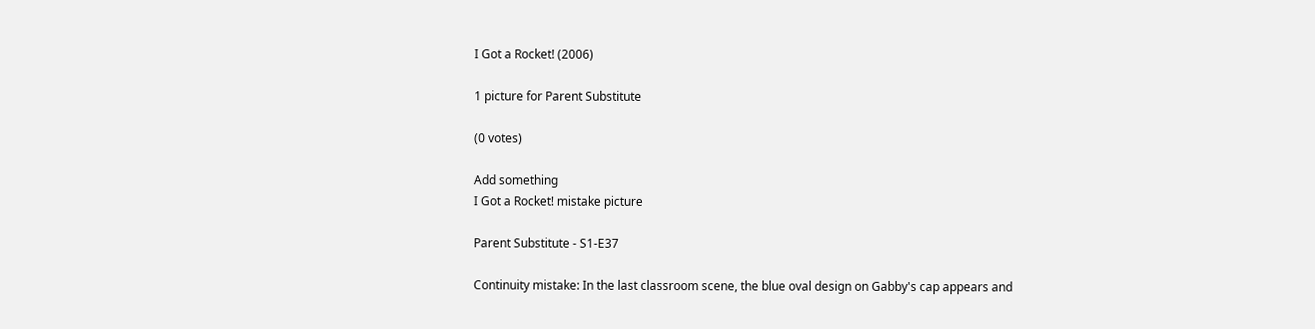I Got a Rocket! (2006)

1 picture for Parent Substitute

(0 votes)

Add something
I Got a Rocket! mistake picture

Parent Substitute - S1-E37

Continuity mistake: In the last classroom scene, the blue oval design on Gabby's cap appears and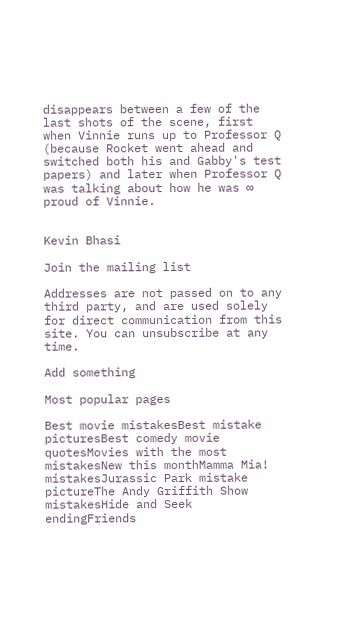disappears between a few of the last shots of the scene, first when Vinnie runs up to Professor Q (because Rocket went ahead and switched both his and Gabby's test papers) and later when Professor Q was talking about how he was ∞ proud of Vinnie.


Kevin Bhasi

Join the mailing list

Addresses are not passed on to any third party, and are used solely for direct communication from this site. You can unsubscribe at any time.

Add something

Most popular pages

Best movie mistakesBest mistake picturesBest comedy movie quotesMovies with the most mistakesNew this monthMamma Mia! mistakesJurassic Park mistake pictureThe Andy Griffith Show mistakesHide and Seek endingFriends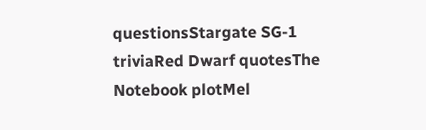questionsStargate SG-1 triviaRed Dwarf quotesThe Notebook plotMel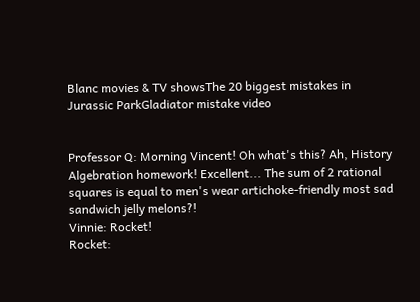Blanc movies & TV showsThe 20 biggest mistakes in Jurassic ParkGladiator mistake video


Professor Q: Morning Vincent! Oh what's this? Ah, History Algebration homework! Excellent... The sum of 2 rational squares is equal to men's wear artichoke-friendly most sad sandwich jelly melons?!
Vinnie: Rocket!
Rocket: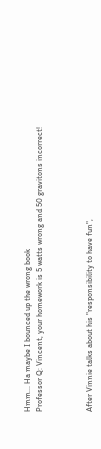Hmm... Ha maybe I bounced up the wrong book
Professor Q: Vincent, your homework is 5 watts wrong and 50 gravitons incorrect!



After Vinnie talks about his "responsibility to have fun",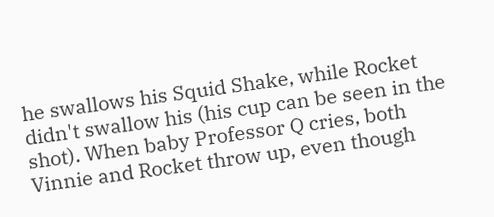he swallows his Squid Shake, while Rocket didn't swallow his (his cup can be seen in the shot). When baby Professor Q cries, both Vinnie and Rocket throw up, even though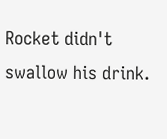Rocket didn't swallow his drink.